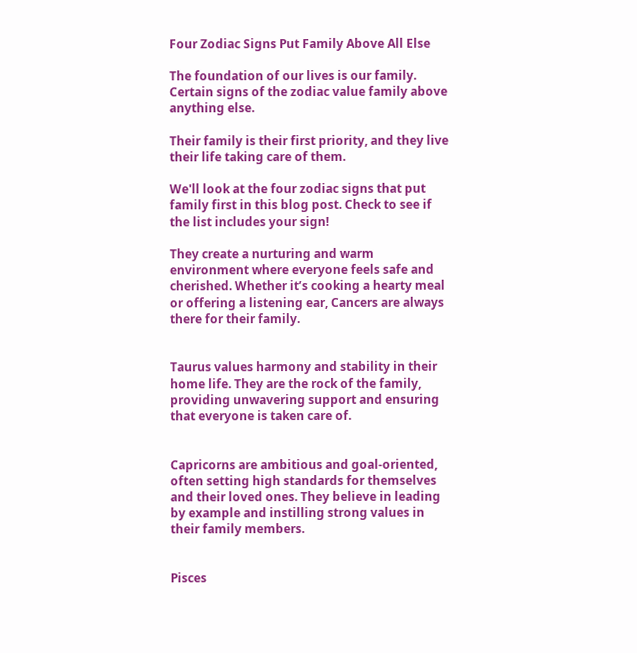Four Zodiac Signs Put Family Above All Else

The foundation of our lives is our family. Certain signs of the zodiac value family above anything else.

Their family is their first priority, and they live their life taking care of them.

We'll look at the four zodiac signs that put family first in this blog post. Check to see if the list includes your sign!

They create a nurturing and warm environment where everyone feels safe and cherished. Whether it’s cooking a hearty meal or offering a listening ear, Cancers are always there for their family.


Taurus values harmony and stability in their home life. They are the rock of the family, providing unwavering support and ensuring that everyone is taken care of.


Capricorns are ambitious and goal-oriented, often setting high standards for themselves and their loved ones. They believe in leading by example and instilling strong values in their family members.


Pisces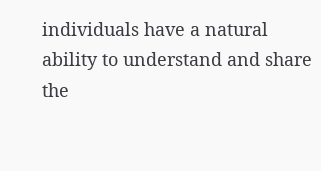individuals have a natural ability to understand and share the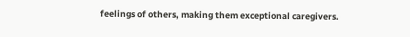feelings of others, making them exceptional caregivers.